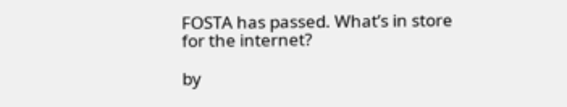FOSTA has passed. What’s in store for the internet?

by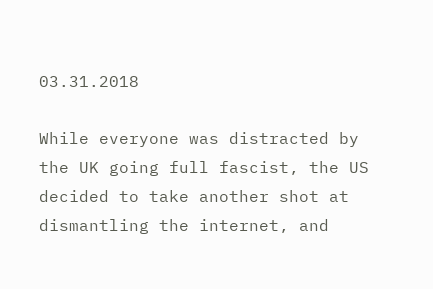03.31.2018

While everyone was distracted by the UK going full fascist, the US decided to take another shot at dismantling the internet, and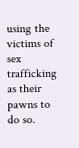using the victims of sex trafficking as their pawns to do so.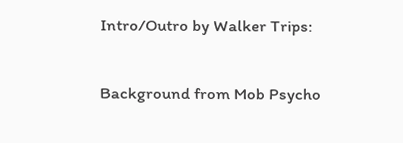Intro/Outro by Walker Trips:

Background from Mob Psycho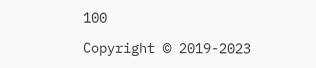100

Copyright © 2019-2023